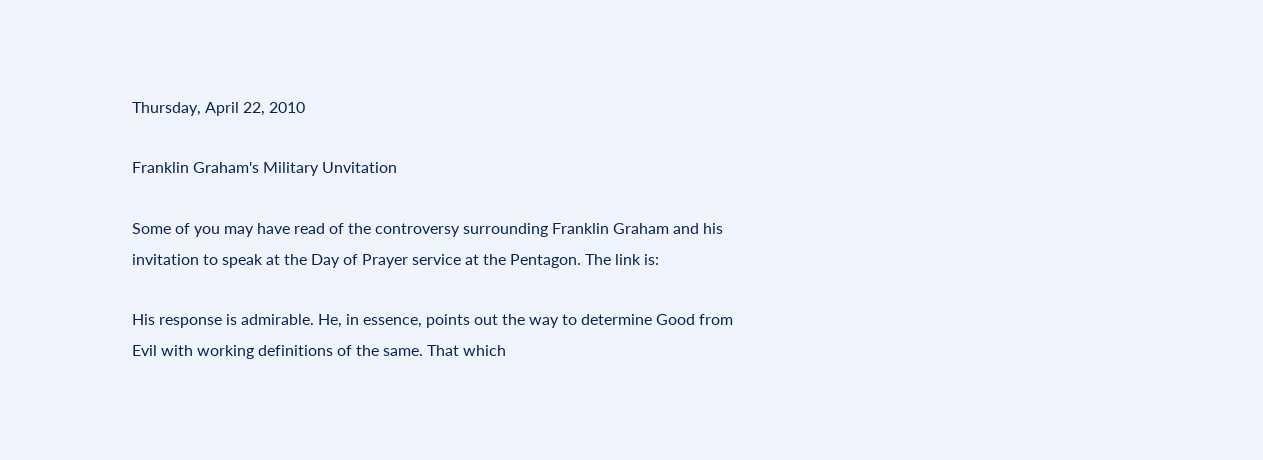Thursday, April 22, 2010

Franklin Graham's Military Unvitation

Some of you may have read of the controversy surrounding Franklin Graham and his invitation to speak at the Day of Prayer service at the Pentagon. The link is:

His response is admirable. He, in essence, points out the way to determine Good from Evil with working definitions of the same. That which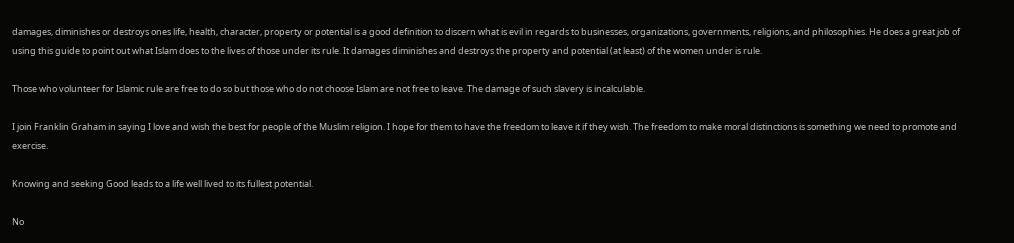damages, diminishes or destroys ones life, health, character, property or potential is a good definition to discern what is evil in regards to businesses, organizations, governments, religions, and philosophies. He does a great job of using this guide to point out what Islam does to the lives of those under its rule. It damages diminishes and destroys the property and potential (at least) of the women under is rule.

Those who volunteer for Islamic rule are free to do so but those who do not choose Islam are not free to leave. The damage of such slavery is incalculable.

I join Franklin Graham in saying I love and wish the best for people of the Muslim religion. I hope for them to have the freedom to leave it if they wish. The freedom to make moral distinctions is something we need to promote and exercise.

Knowing and seeking Good leads to a life well lived to its fullest potential.

No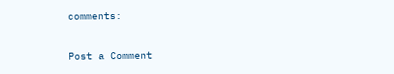comments:

Post a Comment